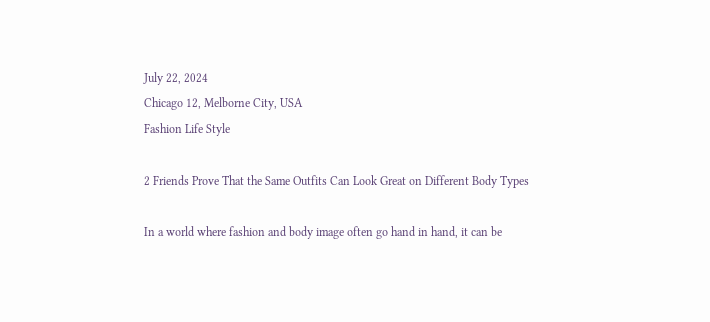July 22, 2024
Chicago 12, Melborne City, USA
Fashion Life Style

2 Friends Prove That the Same Outfits Can Look Great on Different Body Types

In a world where fashion and body image often go hand in hand, it can be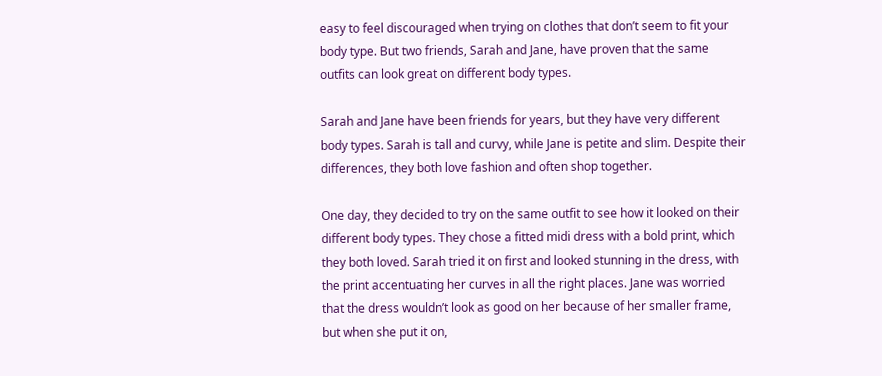easy to feel discouraged when trying on clothes that don’t seem to fit your body type. But two friends, Sarah and Jane, have proven that the same outfits can look great on different body types.

Sarah and Jane have been friends for years, but they have very different body types. Sarah is tall and curvy, while Jane is petite and slim. Despite their differences, they both love fashion and often shop together.

One day, they decided to try on the same outfit to see how it looked on their different body types. They chose a fitted midi dress with a bold print, which they both loved. Sarah tried it on first and looked stunning in the dress, with the print accentuating her curves in all the right places. Jane was worried that the dress wouldn’t look as good on her because of her smaller frame, but when she put it on,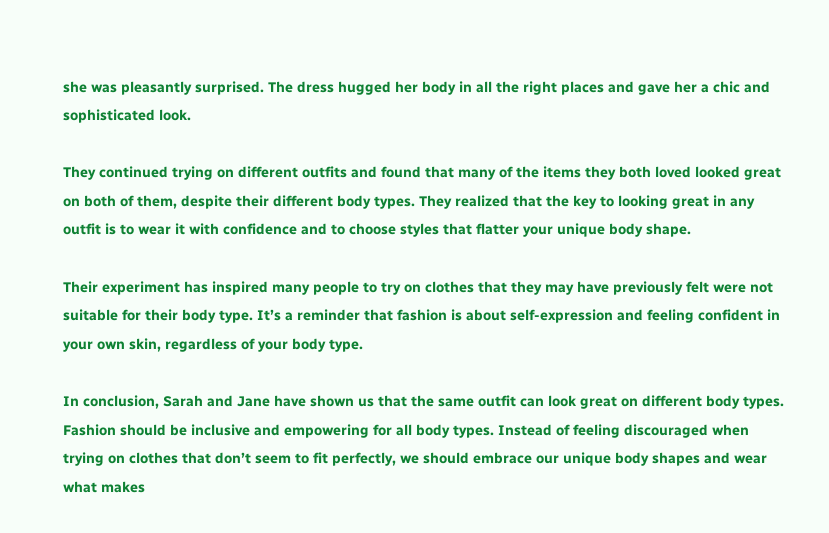she was pleasantly surprised. The dress hugged her body in all the right places and gave her a chic and sophisticated look.

They continued trying on different outfits and found that many of the items they both loved looked great on both of them, despite their different body types. They realized that the key to looking great in any outfit is to wear it with confidence and to choose styles that flatter your unique body shape.

Their experiment has inspired many people to try on clothes that they may have previously felt were not suitable for their body type. It’s a reminder that fashion is about self-expression and feeling confident in your own skin, regardless of your body type.

In conclusion, Sarah and Jane have shown us that the same outfit can look great on different body types. Fashion should be inclusive and empowering for all body types. Instead of feeling discouraged when trying on clothes that don’t seem to fit perfectly, we should embrace our unique body shapes and wear what makes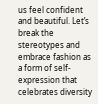us feel confident and beautiful. Let’s break the stereotypes and embrace fashion as a form of self-expression that celebrates diversity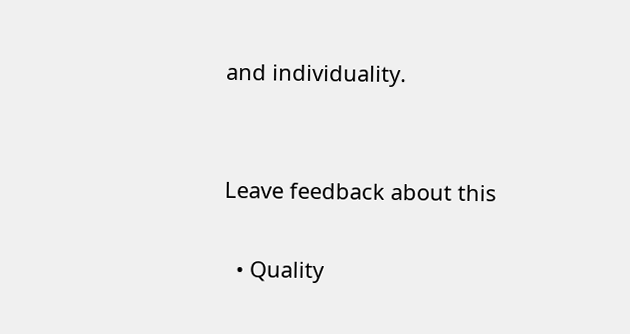and individuality.


Leave feedback about this

  • Quality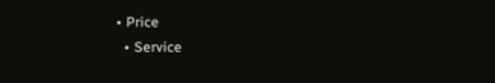• Price
  • Service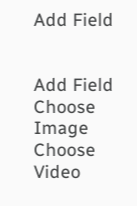Add Field


Add Field
Choose Image
Choose Video